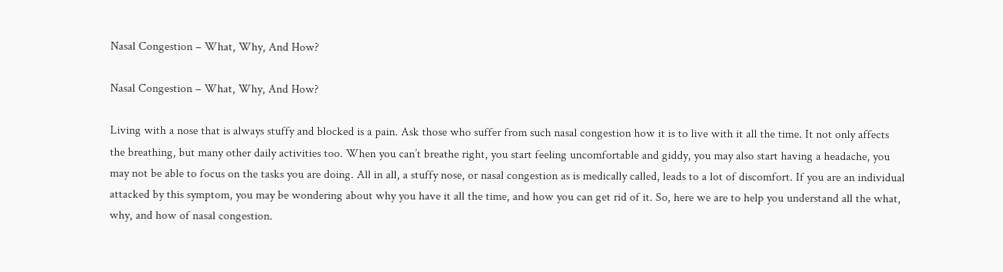Nasal Congestion – What, Why, And How?

Nasal Congestion – What, Why, And How?

Living with a nose that is always stuffy and blocked is a pain. Ask those who suffer from such nasal congestion how it is to live with it all the time. It not only affects the breathing, but many other daily activities too. When you can’t breathe right, you start feeling uncomfortable and giddy, you may also start having a headache, you may not be able to focus on the tasks you are doing. All in all, a stuffy nose, or nasal congestion as is medically called, leads to a lot of discomfort. If you are an individual attacked by this symptom, you may be wondering about why you have it all the time, and how you can get rid of it. So, here we are to help you understand all the what, why, and how of nasal congestion.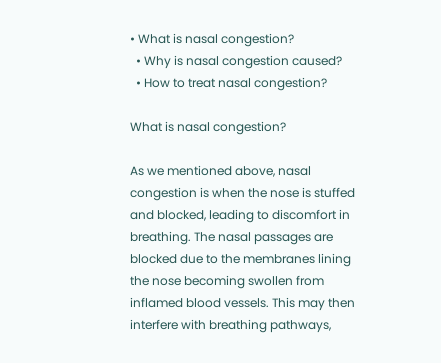• What is nasal congestion?
  • Why is nasal congestion caused?
  • How to treat nasal congestion?

What is nasal congestion?

As we mentioned above, nasal congestion is when the nose is stuffed and blocked, leading to discomfort in breathing. The nasal passages are blocked due to the membranes lining the nose becoming swollen from inflamed blood vessels. This may then interfere with breathing pathways,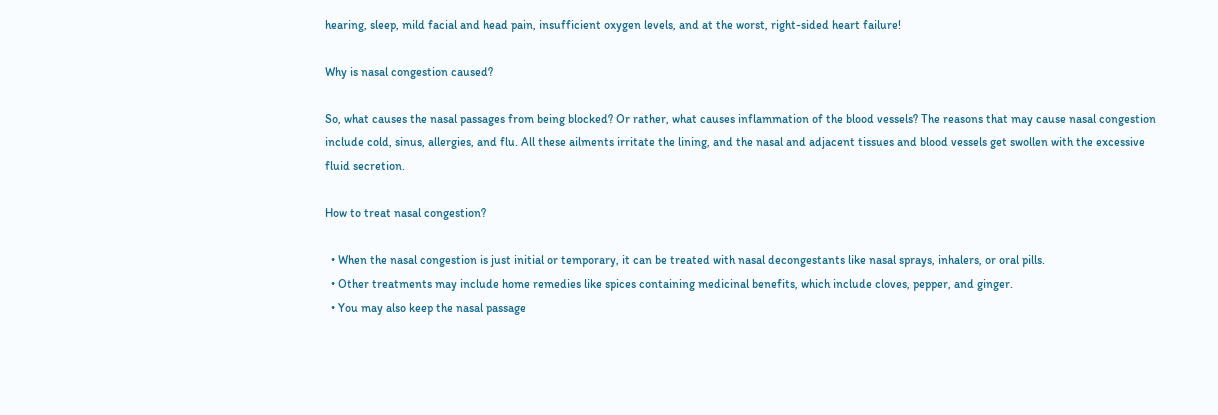hearing, sleep, mild facial and head pain, insufficient oxygen levels, and at the worst, right-sided heart failure!

Why is nasal congestion caused?

So, what causes the nasal passages from being blocked? Or rather, what causes inflammation of the blood vessels? The reasons that may cause nasal congestion include cold, sinus, allergies, and flu. All these ailments irritate the lining, and the nasal and adjacent tissues and blood vessels get swollen with the excessive fluid secretion.

How to treat nasal congestion?

  • When the nasal congestion is just initial or temporary, it can be treated with nasal decongestants like nasal sprays, inhalers, or oral pills.
  • Other treatments may include home remedies like spices containing medicinal benefits, which include cloves, pepper, and ginger.
  • You may also keep the nasal passage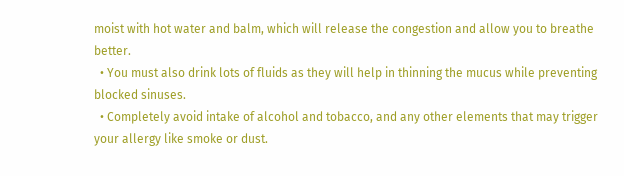moist with hot water and balm, which will release the congestion and allow you to breathe better.
  • You must also drink lots of fluids as they will help in thinning the mucus while preventing blocked sinuses.
  • Completely avoid intake of alcohol and tobacco, and any other elements that may trigger your allergy like smoke or dust.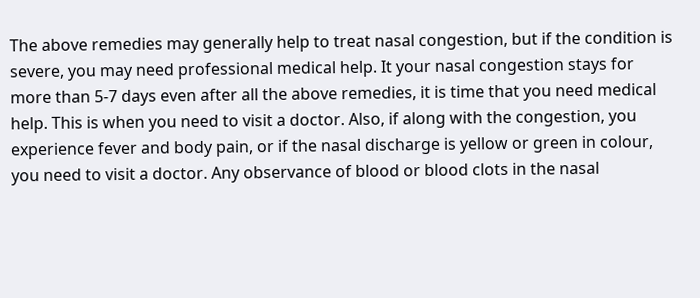The above remedies may generally help to treat nasal congestion, but if the condition is severe, you may need professional medical help. It your nasal congestion stays for more than 5-7 days even after all the above remedies, it is time that you need medical help. This is when you need to visit a doctor. Also, if along with the congestion, you experience fever and body pain, or if the nasal discharge is yellow or green in colour, you need to visit a doctor. Any observance of blood or blood clots in the nasal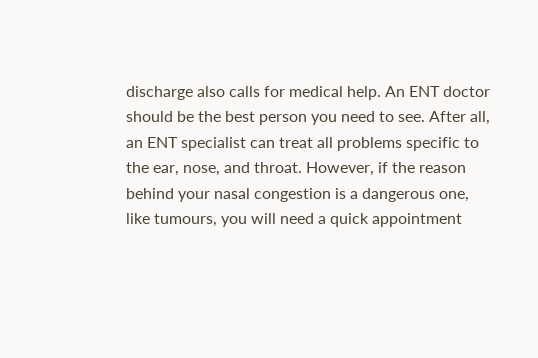discharge also calls for medical help. An ENT doctor should be the best person you need to see. After all, an ENT specialist can treat all problems specific to the ear, nose, and throat. However, if the reason behind your nasal congestion is a dangerous one, like tumours, you will need a quick appointment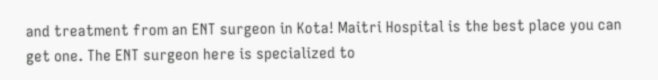and treatment from an ENT surgeon in Kota! Maitri Hospital is the best place you can get one. The ENT surgeon here is specialized to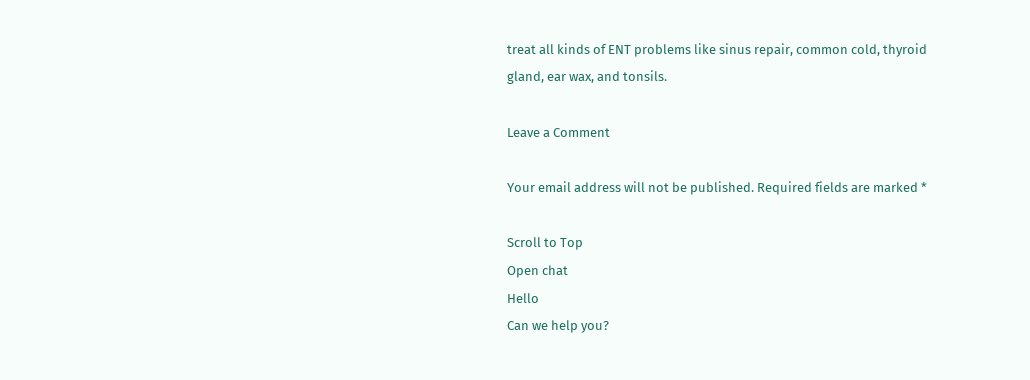treat all kinds of ENT problems like sinus repair, common cold, thyroid gland, ear wax, and tonsils.

Leave a Comment

Your email address will not be published. Required fields are marked *

Scroll to Top
Open chat
Hello
Can we help you?